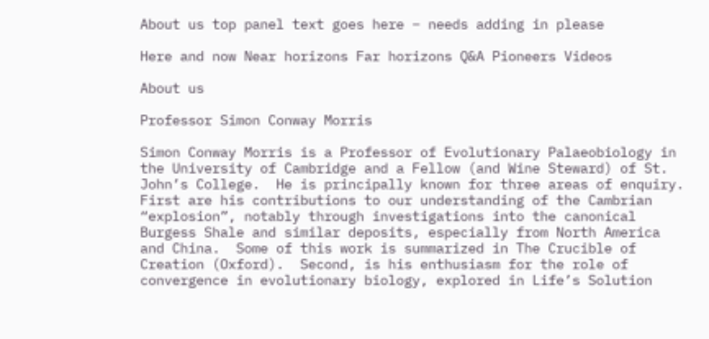About us top panel text goes here – needs adding in please

Here and now Near horizons Far horizons Q&A Pioneers Videos

About us

Professor Simon Conway Morris

Simon Conway Morris is a Professor of Evolutionary Palaeobiology in the University of Cambridge and a Fellow (and Wine Steward) of St. John’s College.  He is principally known for three areas of enquiry.  First are his contributions to our understanding of the Cambrian “explosion”, notably through investigations into the canonical Burgess Shale and similar deposits, especially from North America and China.  Some of this work is summarized in The Crucible of Creation (Oxford).  Second, is his enthusiasm for the role of convergence in evolutionary biology, explored in Life’s Solution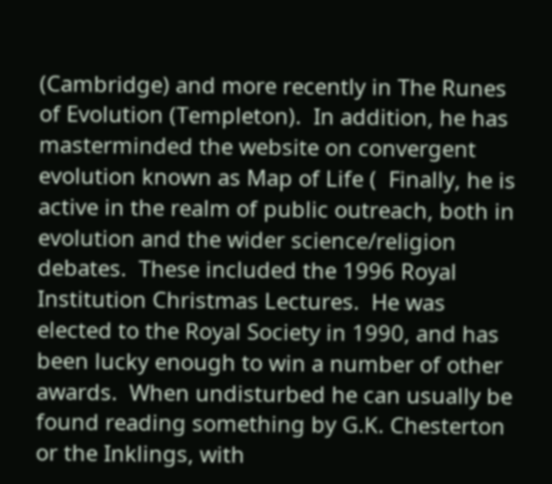(Cambridge) and more recently in The Runes of Evolution (Templeton).  In addition, he has masterminded the website on convergent evolution known as Map of Life (  Finally, he is active in the realm of public outreach, both in evolution and the wider science/religion debates.  These included the 1996 Royal Institution Christmas Lectures.  He was elected to the Royal Society in 1990, and has been lucky enough to win a number of other awards.  When undisturbed he can usually be found reading something by G.K. Chesterton or the Inklings, with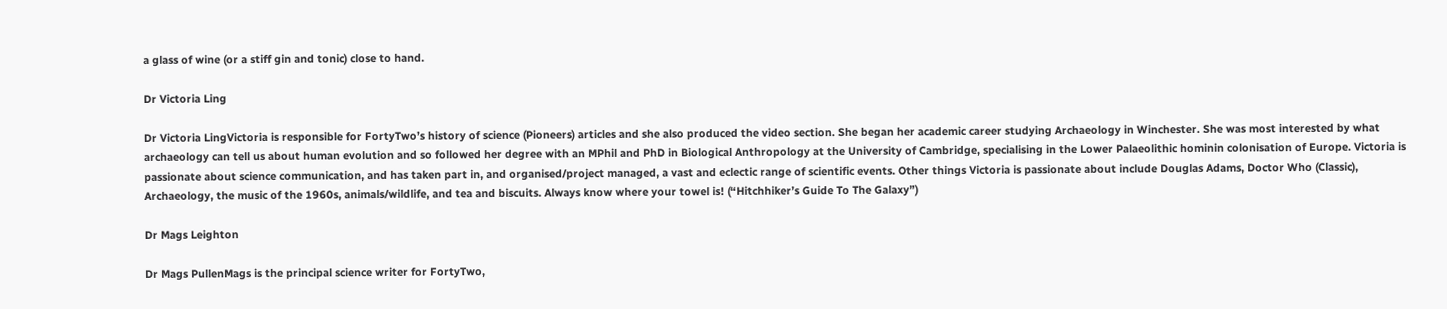a glass of wine (or a stiff gin and tonic) close to hand.

Dr Victoria Ling

Dr Victoria LingVictoria is responsible for FortyTwo’s history of science (Pioneers) articles and she also produced the video section. She began her academic career studying Archaeology in Winchester. She was most interested by what archaeology can tell us about human evolution and so followed her degree with an MPhil and PhD in Biological Anthropology at the University of Cambridge, specialising in the Lower Palaeolithic hominin colonisation of Europe. Victoria is passionate about science communication, and has taken part in, and organised/project managed, a vast and eclectic range of scientific events. Other things Victoria is passionate about include Douglas Adams, Doctor Who (Classic), Archaeology, the music of the 1960s, animals/wildlife, and tea and biscuits. Always know where your towel is! (“Hitchhiker’s Guide To The Galaxy”)

Dr Mags Leighton

Dr Mags PullenMags is the principal science writer for FortyTwo,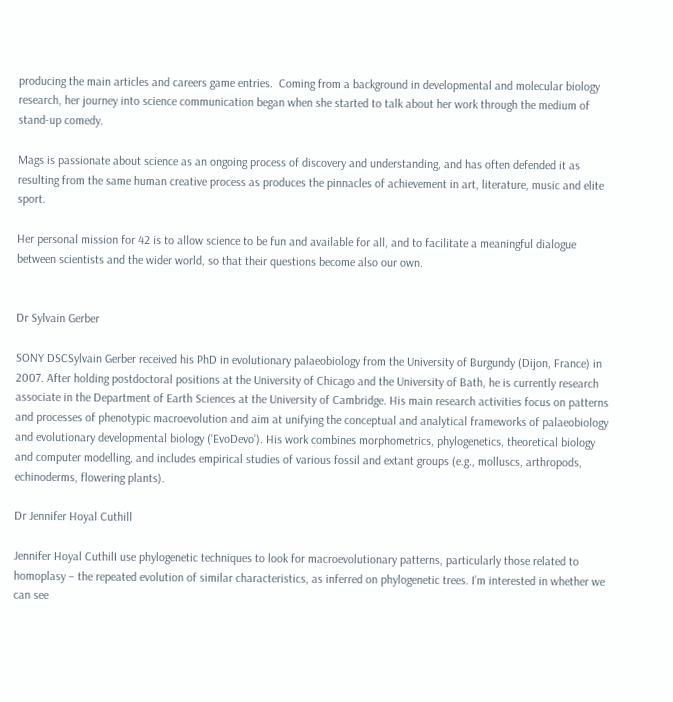producing the main articles and careers game entries.  Coming from a background in developmental and molecular biology research, her journey into science communication began when she started to talk about her work through the medium of stand-up comedy.

Mags is passionate about science as an ongoing process of discovery and understanding, and has often defended it as resulting from the same human creative process as produces the pinnacles of achievement in art, literature, music and elite sport.

Her personal mission for 42 is to allow science to be fun and available for all, and to facilitate a meaningful dialogue between scientists and the wider world, so that their questions become also our own.


Dr Sylvain Gerber

SONY DSCSylvain Gerber received his PhD in evolutionary palaeobiology from the University of Burgundy (Dijon, France) in 2007. After holding postdoctoral positions at the University of Chicago and the University of Bath, he is currently research associate in the Department of Earth Sciences at the University of Cambridge. His main research activities focus on patterns and processes of phenotypic macroevolution and aim at unifying the conceptual and analytical frameworks of palaeobiology and evolutionary developmental biology (‘EvoDevo’). His work combines morphometrics, phylogenetics, theoretical biology and computer modelling, and includes empirical studies of various fossil and extant groups (e.g., molluscs, arthropods, echinoderms, flowering plants).

Dr Jennifer Hoyal Cuthill

Jennifer Hoyal CuthilI use phylogenetic techniques to look for macroevolutionary patterns, particularly those related to homoplasy – the repeated evolution of similar characteristics, as inferred on phylogenetic trees. I’m interested in whether we can see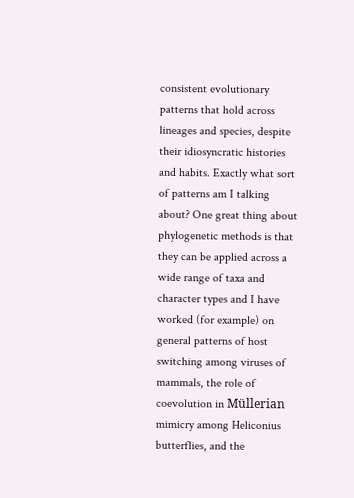consistent evolutionary patterns that hold across lineages and species, despite their idiosyncratic histories and habits. Exactly what sort of patterns am I talking about? One great thing about phylogenetic methods is that they can be applied across a wide range of taxa and character types and I have worked (for example) on general patterns of host switching among viruses of mammals, the role of coevolution in Müllerian mimicry among Heliconius butterflies, and the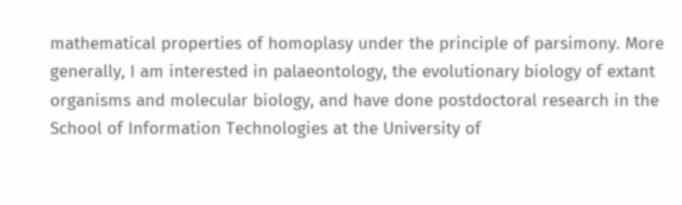mathematical properties of homoplasy under the principle of parsimony. More generally, I am interested in palaeontology, the evolutionary biology of extant organisms and molecular biology, and have done postdoctoral research in the School of Information Technologies at the University of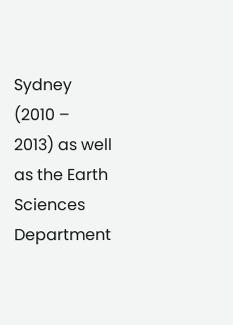Sydney (2010 – 2013) as well as the Earth Sciences Department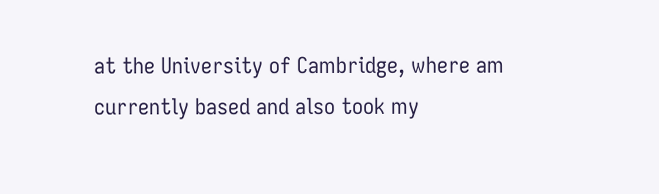at the University of Cambridge, where am currently based and also took my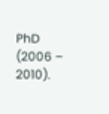PhD (2006 – 2010).